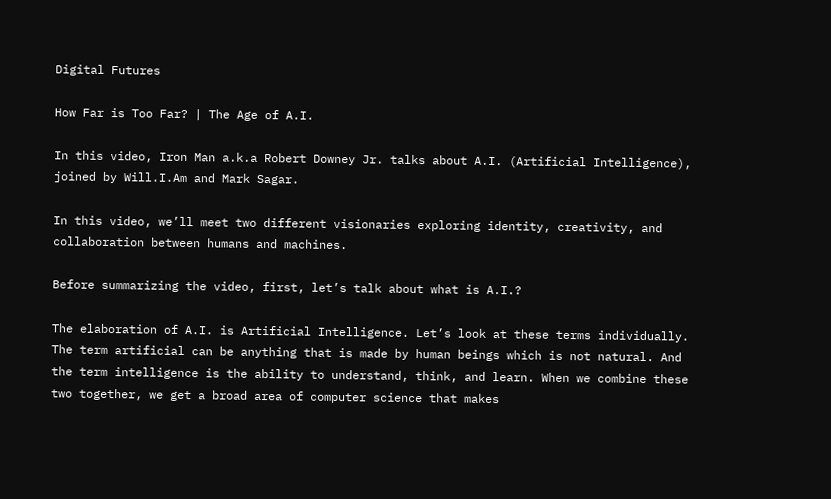Digital Futures

How Far is Too Far? | The Age of A.I.

In this video, Iron Man a.k.a Robert Downey Jr. talks about A.I. (Artificial Intelligence), joined by Will.I.Am and Mark Sagar.

In this video, we’ll meet two different visionaries exploring identity, creativity, and collaboration between humans and machines.

Before summarizing the video, first, let’s talk about what is A.I.?

The elaboration of A.I. is Artificial Intelligence. Let’s look at these terms individually. The term artificial can be anything that is made by human beings which is not natural. And the term intelligence is the ability to understand, think, and learn. When we combine these two together, we get a broad area of computer science that makes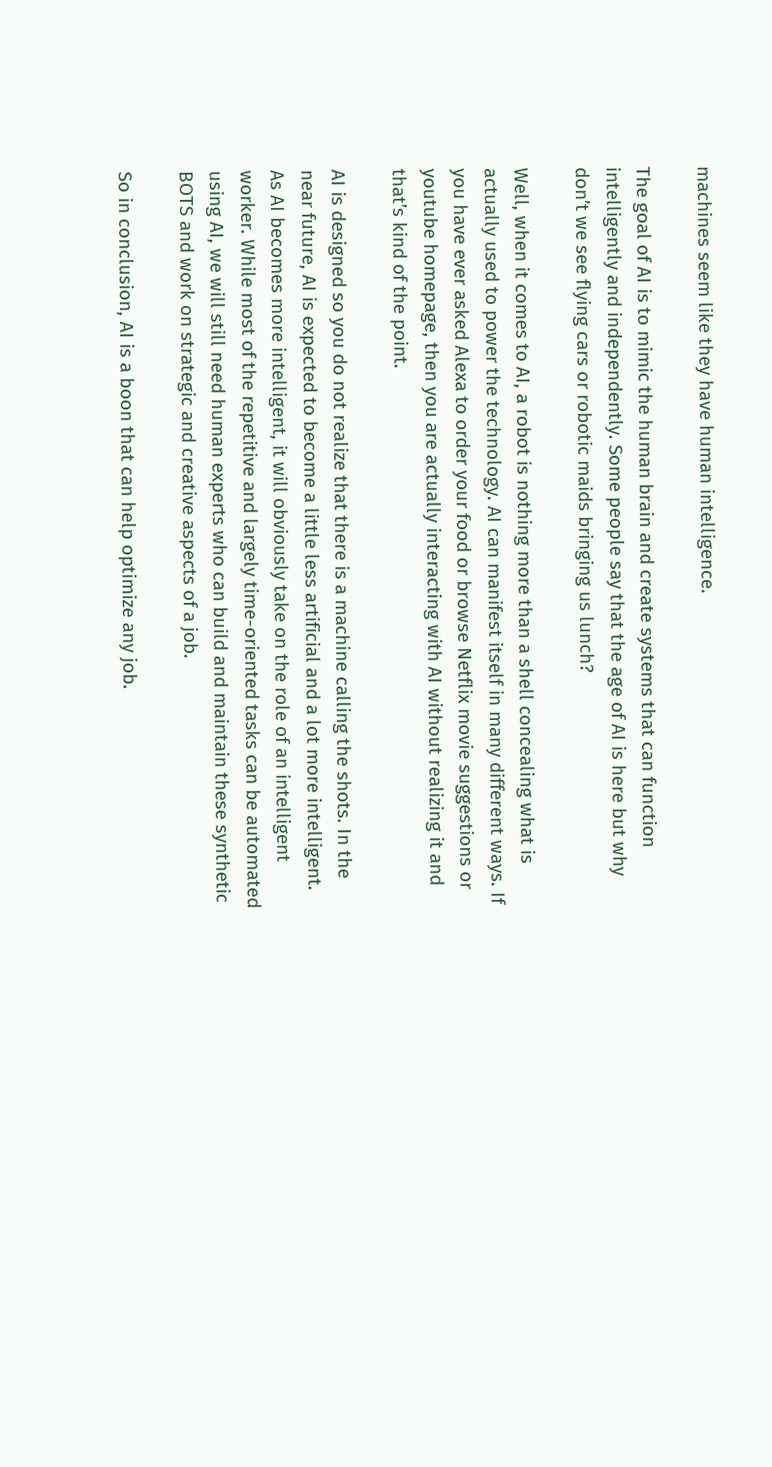machines seem like they have human intelligence.

The goal of AI is to mimic the human brain and create systems that can function intelligently and independently. Some people say that the age of AI is here but why don’t we see flying cars or robotic maids bringing us lunch?

Well, when it comes to AI, a robot is nothing more than a shell concealing what is actually used to power the technology. AI can manifest itself in many different ways. If you have ever asked Alexa to order your food or browse Netflix movie suggestions or youtube homepage, then you are actually interacting with AI without realizing it and that’s kind of the point.

AI is designed so you do not realize that there is a machine calling the shots. In the near future, AI is expected to become a little less artificial and a lot more intelligent. As AI becomes more intelligent, it will obviously take on the role of an intelligent worker. While most of the repetitive and largely time-oriented tasks can be automated using AI, we will still need human experts who can build and maintain these synthetic BOTS and work on strategic and creative aspects of a job.

So in conclusion, AI is a boon that can help optimize any job.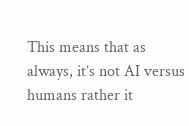This means that as always, it’s not AI versus humans rather it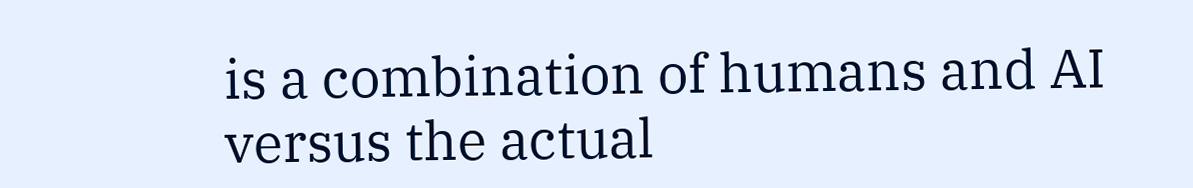is a combination of humans and AI versus the actual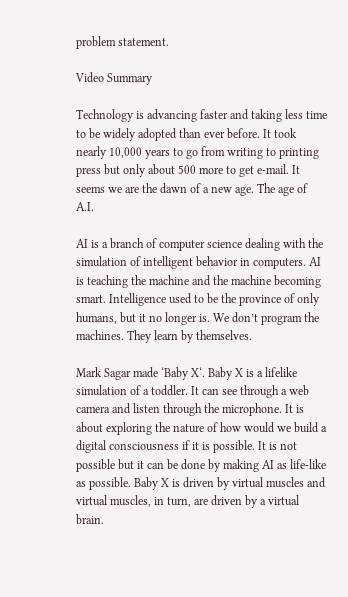problem statement.

Video Summary

Technology is advancing faster and taking less time to be widely adopted than ever before. It took nearly 10,000 years to go from writing to printing press but only about 500 more to get e-mail. It seems we are the dawn of a new age. The age of A.I.

AI is a branch of computer science dealing with the simulation of intelligent behavior in computers. AI is teaching the machine and the machine becoming smart. Intelligence used to be the province of only humans, but it no longer is. We don’t program the machines. They learn by themselves.

Mark Sagar made ‘Baby X‘. Baby X is a lifelike simulation of a toddler. It can see through a web camera and listen through the microphone. It is about exploring the nature of how would we build a digital consciousness if it is possible. It is not possible but it can be done by making AI as life-like as possible. Baby X is driven by virtual muscles and virtual muscles, in turn, are driven by a virtual brain.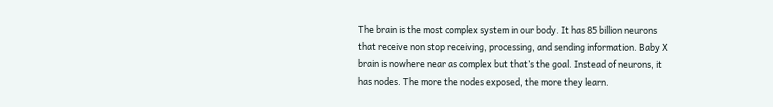The brain is the most complex system in our body. It has 85 billion neurons that receive non stop receiving, processing, and sending information. Baby X brain is nowhere near as complex but that’s the goal. Instead of neurons, it has nodes. The more the nodes exposed, the more they learn.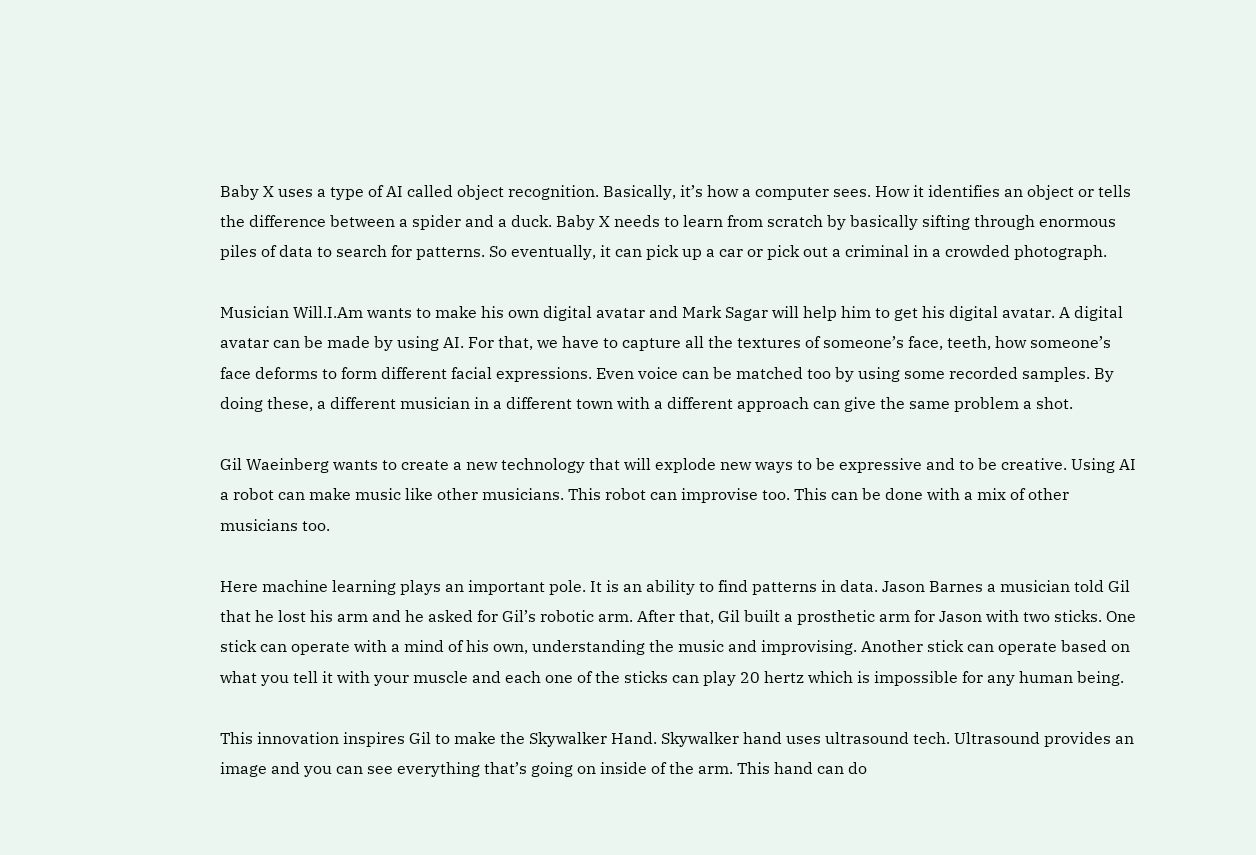Baby X uses a type of AI called object recognition. Basically, it’s how a computer sees. How it identifies an object or tells the difference between a spider and a duck. Baby X needs to learn from scratch by basically sifting through enormous piles of data to search for patterns. So eventually, it can pick up a car or pick out a criminal in a crowded photograph.

Musician Will.I.Am wants to make his own digital avatar and Mark Sagar will help him to get his digital avatar. A digital avatar can be made by using AI. For that, we have to capture all the textures of someone’s face, teeth, how someone’s face deforms to form different facial expressions. Even voice can be matched too by using some recorded samples. By doing these, a different musician in a different town with a different approach can give the same problem a shot.

Gil Waeinberg wants to create a new technology that will explode new ways to be expressive and to be creative. Using AI a robot can make music like other musicians. This robot can improvise too. This can be done with a mix of other musicians too.

Here machine learning plays an important pole. It is an ability to find patterns in data. Jason Barnes a musician told Gil that he lost his arm and he asked for Gil’s robotic arm. After that, Gil built a prosthetic arm for Jason with two sticks. One stick can operate with a mind of his own, understanding the music and improvising. Another stick can operate based on what you tell it with your muscle and each one of the sticks can play 20 hertz which is impossible for any human being.

This innovation inspires Gil to make the Skywalker Hand. Skywalker hand uses ultrasound tech. Ultrasound provides an image and you can see everything that’s going on inside of the arm. This hand can do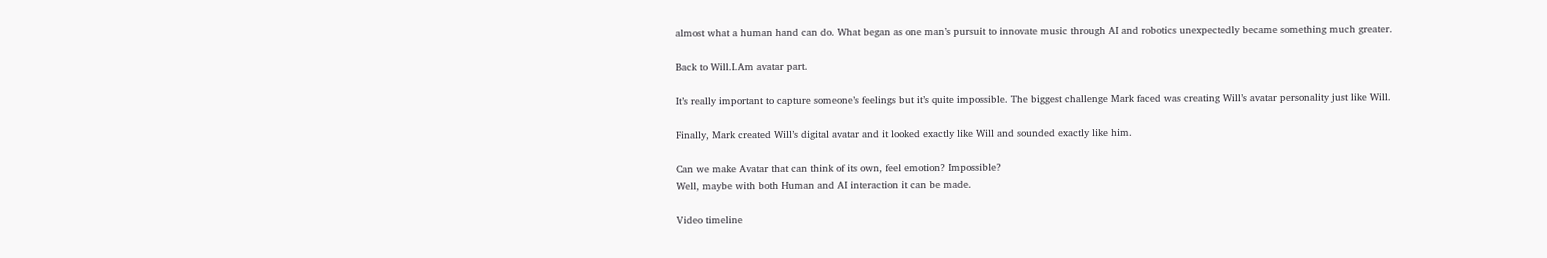almost what a human hand can do. What began as one man’s pursuit to innovate music through AI and robotics unexpectedly became something much greater.

Back to Will.I.Am avatar part.

It’s really important to capture someone’s feelings but it’s quite impossible. The biggest challenge Mark faced was creating Will’s avatar personality just like Will.

Finally, Mark created Will’s digital avatar and it looked exactly like Will and sounded exactly like him.

Can we make Avatar that can think of its own, feel emotion? Impossible?
Well, maybe with both Human and AI interaction it can be made.

Video timeline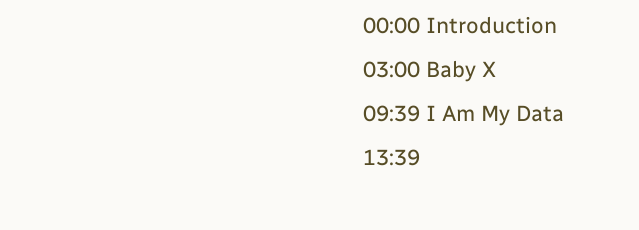00:00 Introduction
03:00 Baby X
09:39 I Am My Data
13:39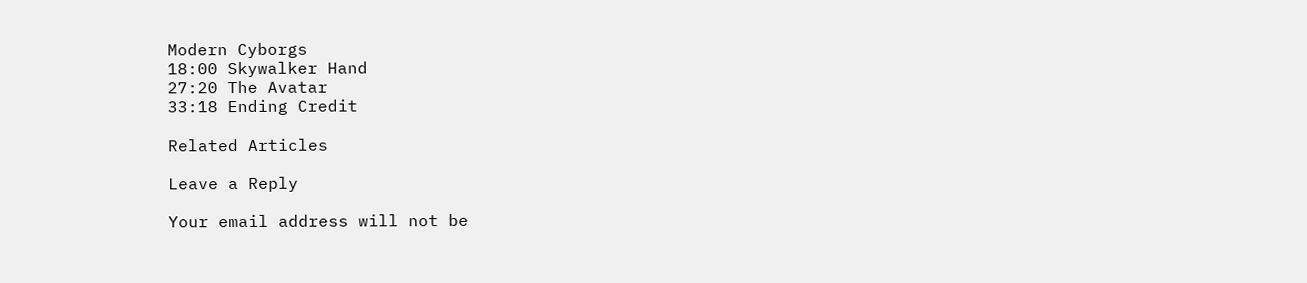Modern Cyborgs
18:00 Skywalker Hand
27:20 The Avatar
33:18 Ending Credit

Related Articles

Leave a Reply

Your email address will not be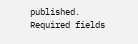published. Required fields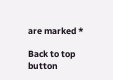are marked *

Back to top button